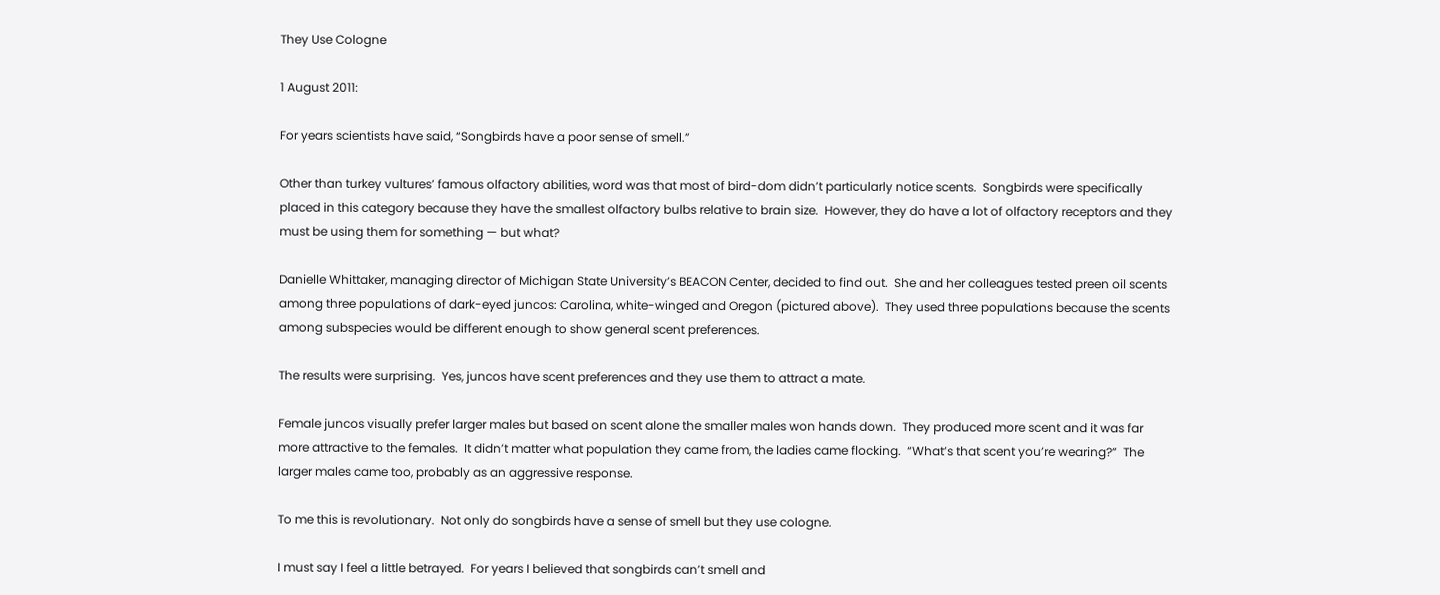They Use Cologne

1 August 2011:

For years scientists have said, “Songbirds have a poor sense of smell.”

Other than turkey vultures’ famous olfactory abilities, word was that most of bird-dom didn’t particularly notice scents.  Songbirds were specifically placed in this category because they have the smallest olfactory bulbs relative to brain size.  However, they do have a lot of olfactory receptors and they must be using them for something — but what?

Danielle Whittaker, managing director of Michigan State University’s BEACON Center, decided to find out.  She and her colleagues tested preen oil scents among three populations of dark-eyed juncos: Carolina, white-winged and Oregon (pictured above).  They used three populations because the scents among subspecies would be different enough to show general scent preferences.

The results were surprising.  Yes, juncos have scent preferences and they use them to attract a mate.

Female juncos visually prefer larger males but based on scent alone the smaller males won hands down.  They produced more scent and it was far more attractive to the females.  It didn’t matter what population they came from, the ladies came flocking.  “What’s that scent you’re wearing?”  The larger males came too, probably as an aggressive response.

To me this is revolutionary.  Not only do songbirds have a sense of smell but they use cologne.

I must say I feel a little betrayed.  For years I believed that songbirds can’t smell and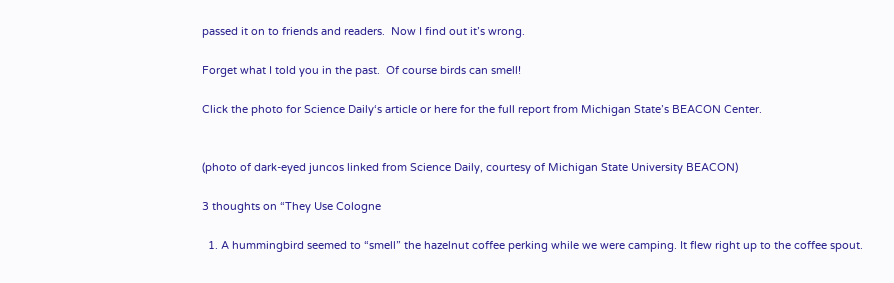passed it on to friends and readers.  Now I find out it’s wrong.

Forget what I told you in the past.  Of course birds can smell!

Click the photo for Science Daily‘s article or here for the full report from Michigan State’s BEACON Center.


(photo of dark-eyed juncos linked from Science Daily, courtesy of Michigan State University BEACON)

3 thoughts on “They Use Cologne

  1. A hummingbird seemed to “smell” the hazelnut coffee perking while we were camping. It flew right up to the coffee spout.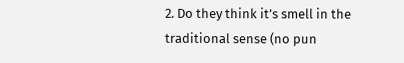2. Do they think it’s smell in the traditional sense (no pun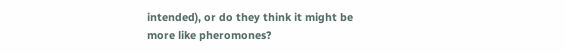intended), or do they think it might be more like pheromones?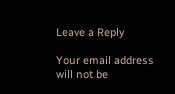Leave a Reply

Your email address will not be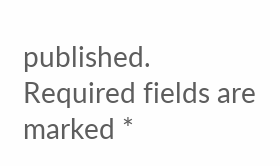published. Required fields are marked *